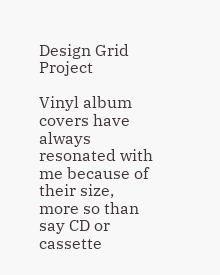Design Grid Project

Vinyl album covers have always resonated with me because of their size, more so than say CD or cassette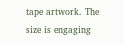tape artwork. The size is engaging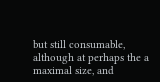but still consumable, although at perhaps the a maximal size, and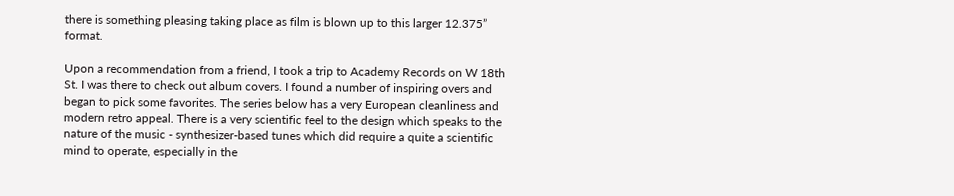there is something pleasing taking place as film is blown up to this larger 12.375” format.

Upon a recommendation from a friend, I took a trip to Academy Records on W 18th St. I was there to check out album covers. I found a number of inspiring overs and began to pick some favorites. The series below has a very European cleanliness and modern retro appeal. There is a very scientific feel to the design which speaks to the nature of the music - synthesizer-based tunes which did require a quite a scientific mind to operate, especially in the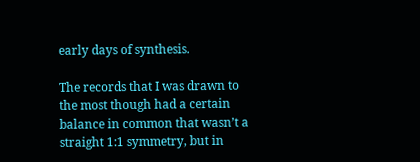early days of synthesis.

The records that I was drawn to the most though had a certain balance in common that wasn’t a straight 1:1 symmetry, but in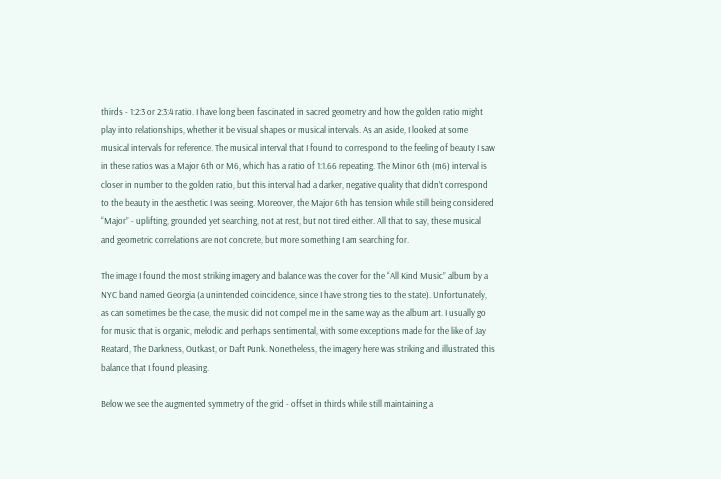thirds - 1:2:3 or 2:3:4 ratio. I have long been fascinated in sacred geometry and how the golden ratio might play into relationships, whether it be visual shapes or musical intervals. As an aside, I looked at some musical intervals for reference. The musical interval that I found to correspond to the feeling of beauty I saw in these ratios was a Major 6th or M6, which has a ratio of 1:1.66 repeating. The Minor 6th (m6) interval is closer in number to the golden ratio, but this interval had a darker, negative quality that didn’t correspond to the beauty in the aesthetic I was seeing. Moreover, the Major 6th has tension while still being considered “Major” - uplifting, grounded yet searching, not at rest, but not tired either. All that to say, these musical and geometric correlations are not concrete, but more something I am searching for.

The image I found the most striking imagery and balance was the cover for the “All Kind Music” album by a NYC band named Georgia (a unintended coincidence, since I have strong ties to the state). Unfortunately, as can sometimes be the case, the music did not compel me in the same way as the album art. I usually go for music that is organic, melodic and perhaps sentimental, with some exceptions made for the like of Jay Reatard, The Darkness, Outkast, or Daft Punk. Nonetheless, the imagery here was striking and illustrated this balance that I found pleasing.

Below we see the augmented symmetry of the grid - offset in thirds while still maintaining a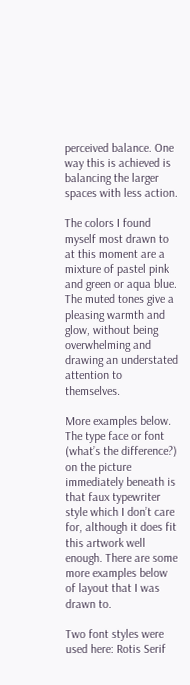perceived balance. One way this is achieved is balancing the larger spaces with less action.

The colors I found myself most drawn to at this moment are a mixture of pastel pink and green or aqua blue. The muted tones give a pleasing warmth and glow, without being overwhelming and drawing an understated attention to themselves.

More examples below. The type face or font (what’s the difference?) on the picture immediately beneath is that faux typewriter style which I don’t care for, although it does fit this artwork well enough. There are some more examples below of layout that I was drawn to.

Two font styles were used here: Rotis Serif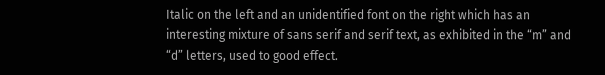Italic on the left and an unidentified font on the right which has an interesting mixture of sans serif and serif text, as exhibited in the “m” and “d” letters, used to good effect.